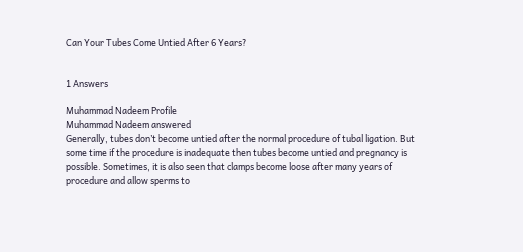Can Your Tubes Come Untied After 6 Years?


1 Answers

Muhammad Nadeem Profile
Muhammad Nadeem answered
Generally, tubes don’t become untied after the normal procedure of tubal ligation. But some time if the procedure is inadequate then tubes become untied and pregnancy is possible. Sometimes, it is also seen that clamps become loose after many years of procedure and allow sperms to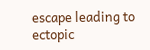escape leading to ectopic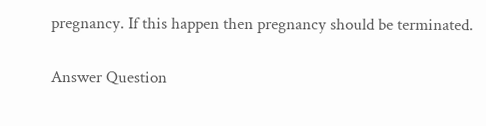pregnancy. If this happen then pregnancy should be terminated.

Answer Question